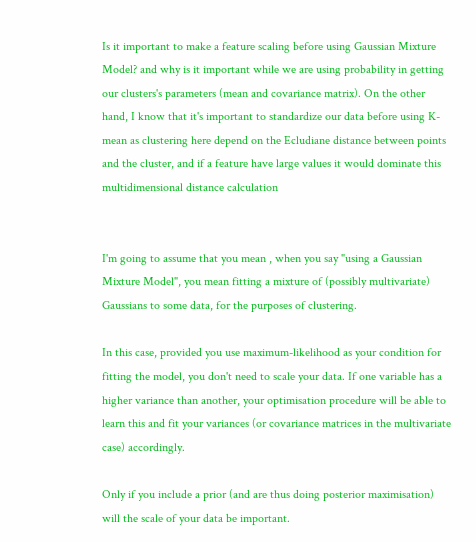Is it important to make a feature scaling before using Gaussian Mixture Model? and why is it important while we are using probability in getting our clusters's parameters (mean and covariance matrix). On the other hand, I know that it's important to standardize our data before using K-mean as clustering here depend on the Ecludiane distance between points and the cluster, and if a feature have large values it would dominate this multidimensional distance calculation


I'm going to assume that you mean , when you say "using a Gaussian Mixture Model", you mean fitting a mixture of (possibly multivariate) Gaussians to some data, for the purposes of clustering.

In this case, provided you use maximum-likelihood as your condition for fitting the model, you don't need to scale your data. If one variable has a higher variance than another, your optimisation procedure will be able to learn this and fit your variances (or covariance matrices in the multivariate case) accordingly.

Only if you include a prior (and are thus doing posterior maximisation) will the scale of your data be important.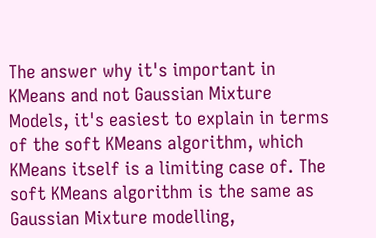The answer why it's important in KMeans and not Gaussian Mixture Models, it's easiest to explain in terms of the soft KMeans algorithm, which KMeans itself is a limiting case of. The soft KMeans algorithm is the same as Gaussian Mixture modelling,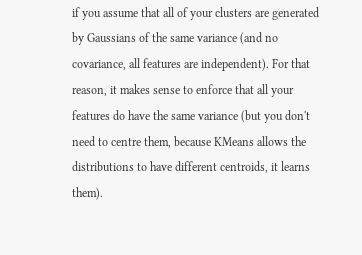if you assume that all of your clusters are generated by Gaussians of the same variance (and no covariance, all features are independent). For that reason, it makes sense to enforce that all your features do have the same variance (but you don't need to centre them, because KMeans allows the distributions to have different centroids, it learns them).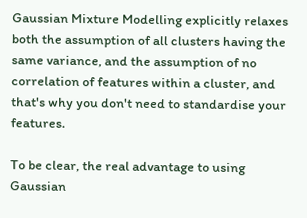Gaussian Mixture Modelling explicitly relaxes both the assumption of all clusters having the same variance, and the assumption of no correlation of features within a cluster, and that's why you don't need to standardise your features.

To be clear, the real advantage to using Gaussian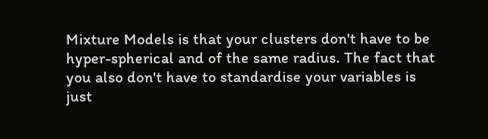Mixture Models is that your clusters don't have to be hyper-spherical and of the same radius. The fact that you also don't have to standardise your variables is just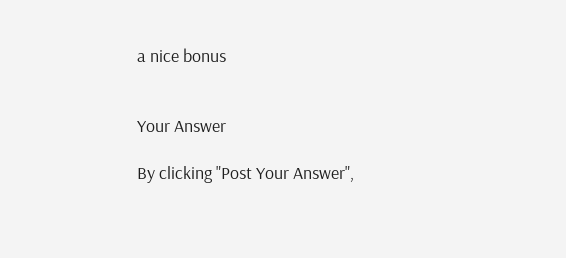a nice bonus


Your Answer

By clicking "Post Your Answer",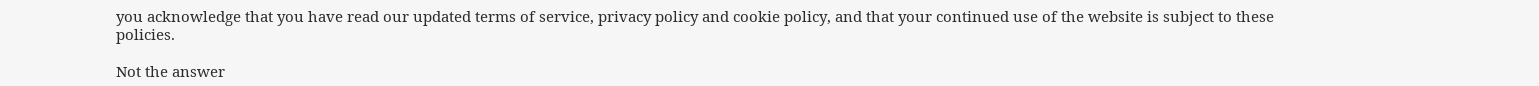you acknowledge that you have read our updated terms of service, privacy policy and cookie policy, and that your continued use of the website is subject to these policies.

Not the answer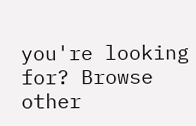you're looking for? Browse other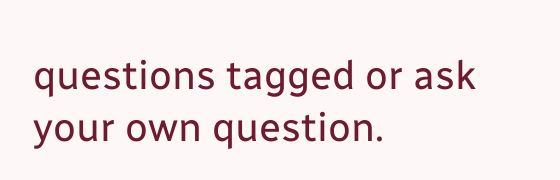questions tagged or ask your own question.